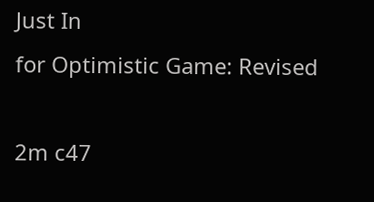Just In
for Optimistic Game: Revised

2m c47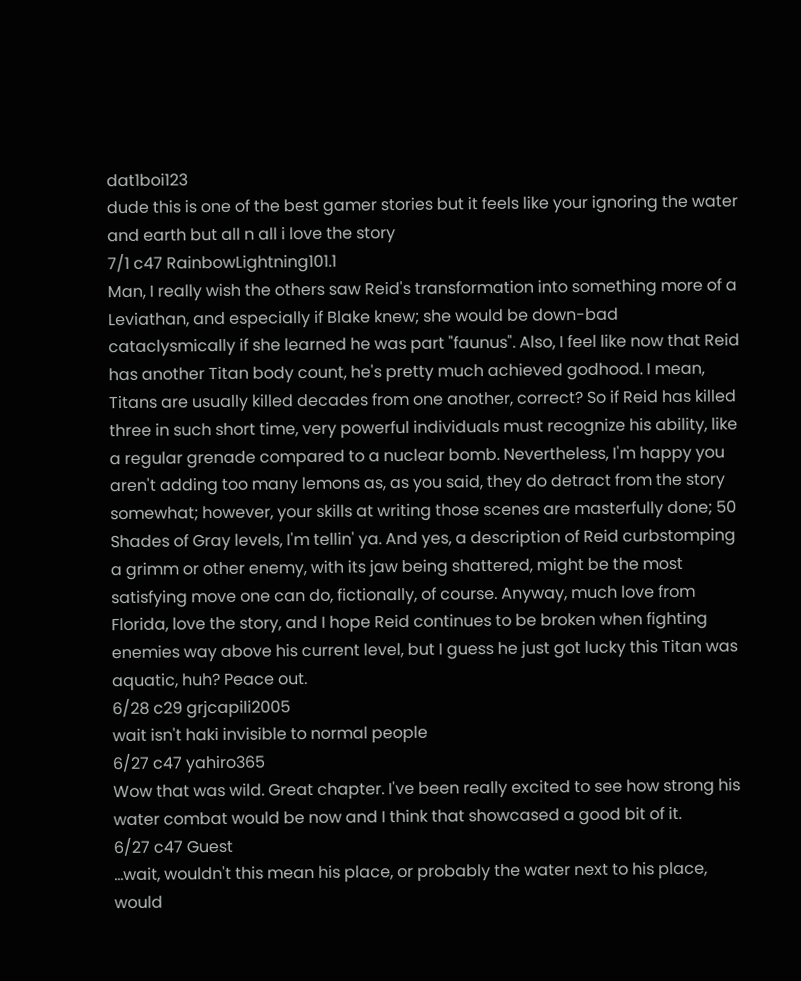dat1boi123
dude this is one of the best gamer stories but it feels like your ignoring the water and earth but all n all i love the story
7/1 c47 RainbowLightning101.1
Man, I really wish the others saw Reid's transformation into something more of a Leviathan, and especially if Blake knew; she would be down-bad cataclysmically if she learned he was part "faunus". Also, I feel like now that Reid has another Titan body count, he's pretty much achieved godhood. I mean, Titans are usually killed decades from one another, correct? So if Reid has killed three in such short time, very powerful individuals must recognize his ability, like a regular grenade compared to a nuclear bomb. Nevertheless, I'm happy you aren't adding too many lemons as, as you said, they do detract from the story somewhat; however, your skills at writing those scenes are masterfully done; 50 Shades of Gray levels, I'm tellin' ya. And yes, a description of Reid curbstomping a grimm or other enemy, with its jaw being shattered, might be the most satisfying move one can do, fictionally, of course. Anyway, much love from Florida, love the story, and I hope Reid continues to be broken when fighting enemies way above his current level, but I guess he just got lucky this Titan was aquatic, huh? Peace out.
6/28 c29 grjcapili2005
wait isn't haki invisible to normal people
6/27 c47 yahiro365
Wow that was wild. Great chapter. I've been really excited to see how strong his water combat would be now and I think that showcased a good bit of it.
6/27 c47 Guest
...wait, wouldn't this mean his place, or probably the water next to his place, would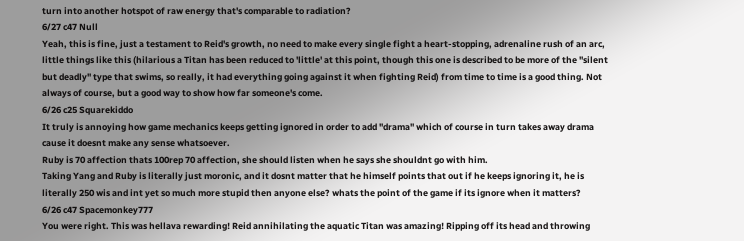turn into another hotspot of raw energy that's comparable to radiation?
6/27 c47 Null
Yeah, this is fine, just a testament to Reid's growth, no need to make every single fight a heart-stopping, adrenaline rush of an arc, little things like this (hilarious a Titan has been reduced to 'little' at this point, though this one is described to be more of the "silent but deadly" type that swims, so really, it had everything going against it when fighting Reid) from time to time is a good thing. Not always of course, but a good way to show how far someone's come.
6/26 c25 Squarekiddo
It truly is annoying how game mechanics keeps getting ignored in order to add "drama" which of course in turn takes away drama cause it doesnt make any sense whatsoever.
Ruby is 70 affection thats 100rep 70 affection, she should listen when he says she shouldnt go with him.
Taking Yang and Ruby is literally just moronic, and it dosnt matter that he himself points that out if he keeps ignoring it, he is literally 250 wis and int yet so much more stupid then anyone else? whats the point of the game if its ignore when it matters?
6/26 c47 Spacemonkey777
You were right. This was hellava rewarding! Reid annihilating the aquatic Titan was amazing! Ripping off its head and throwing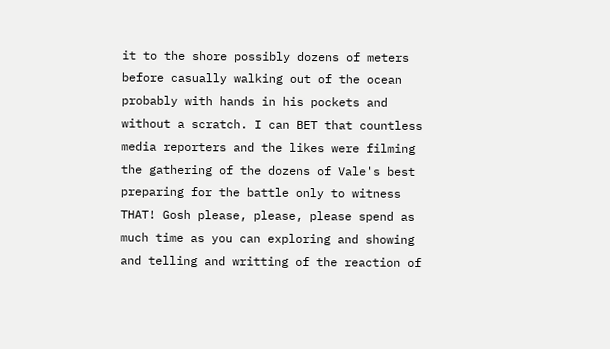it to the shore possibly dozens of meters before casually walking out of the ocean probably with hands in his pockets and without a scratch. I can BET that countless media reporters and the likes were filming the gathering of the dozens of Vale's best preparing for the battle only to witness THAT! Gosh please, please, please spend as much time as you can exploring and showing and telling and writting of the reaction of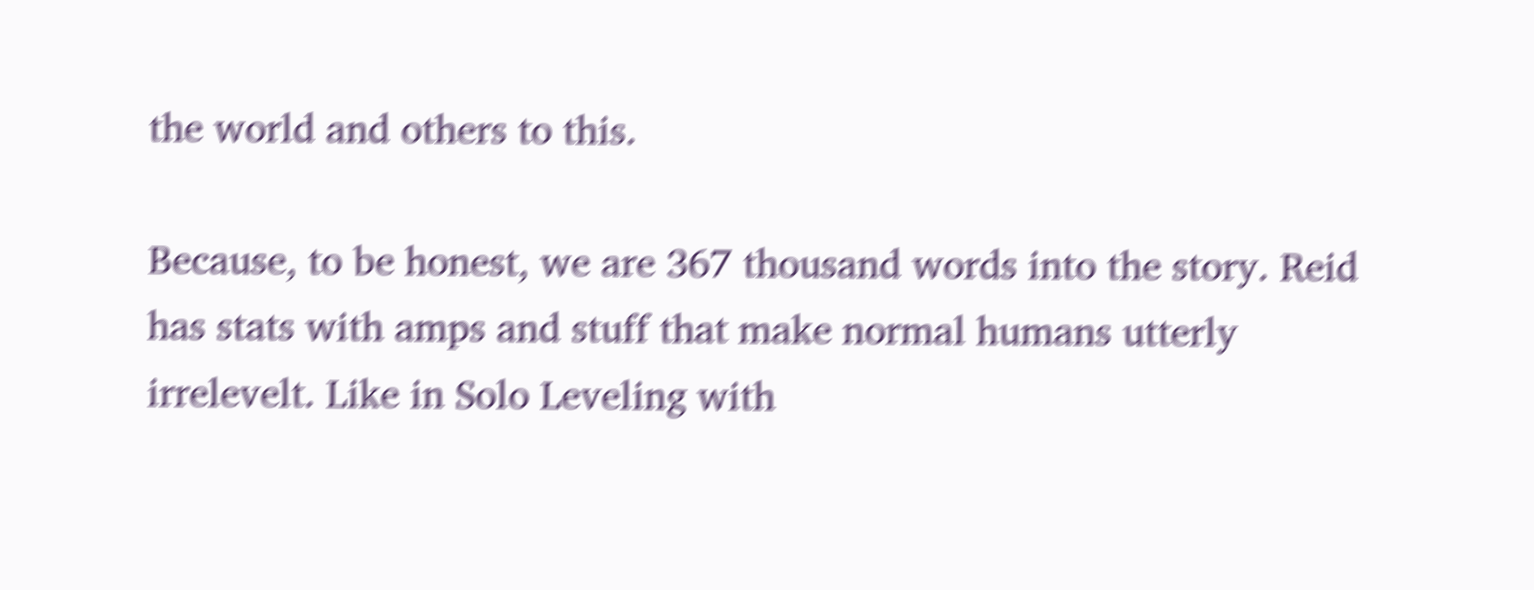the world and others to this.

Because, to be honest, we are 367 thousand words into the story. Reid has stats with amps and stuff that make normal humans utterly irrelevelt. Like in Solo Leveling with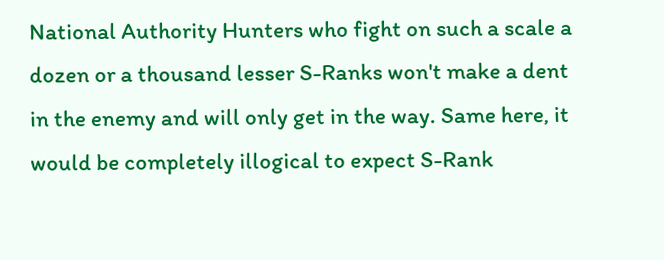National Authority Hunters who fight on such a scale a dozen or a thousand lesser S-Ranks won't make a dent in the enemy and will only get in the way. Same here, it would be completely illogical to expect S-Rank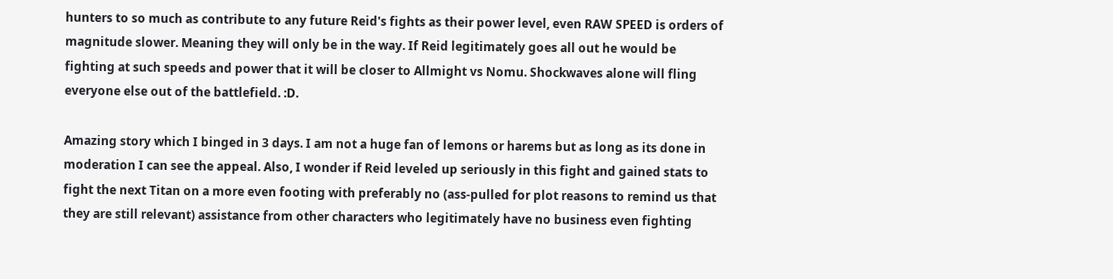hunters to so much as contribute to any future Reid's fights as their power level, even RAW SPEED is orders of magnitude slower. Meaning they will only be in the way. If Reid legitimately goes all out he would be fighting at such speeds and power that it will be closer to Allmight vs Nomu. Shockwaves alone will fling everyone else out of the battlefield. :D.

Amazing story which I binged in 3 days. I am not a huge fan of lemons or harems but as long as its done in moderation I can see the appeal. Also, I wonder if Reid leveled up seriously in this fight and gained stats to fight the next Titan on a more even footing with preferably no (ass-pulled for plot reasons to remind us that they are still relevant) assistance from other characters who legitimately have no business even fighting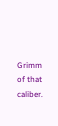Grimm of that caliber.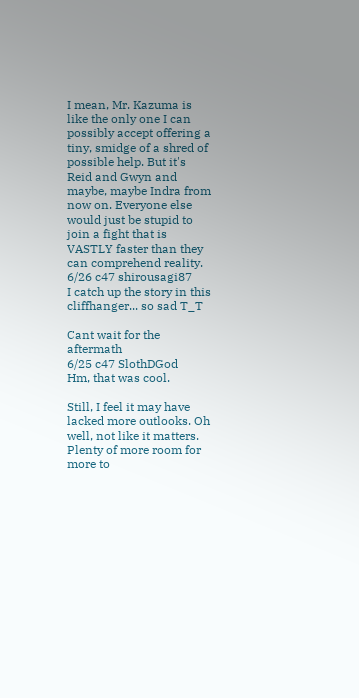I mean, Mr. Kazuma is like the only one I can possibly accept offering a tiny, smidge of a shred of possible help. But it's Reid and Gwyn and maybe, maybe Indra from now on. Everyone else would just be stupid to join a fight that is VASTLY faster than they can comprehend reality.
6/26 c47 shirousagi87
I catch up the story in this cliffhanger... so sad T_T

Cant wait for the aftermath
6/25 c47 SlothDGod
Hm, that was cool.

Still, I feel it may have lacked more outlooks. Oh well, not like it matters. Plenty of more room for more to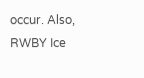occur. Also, RWBY Ice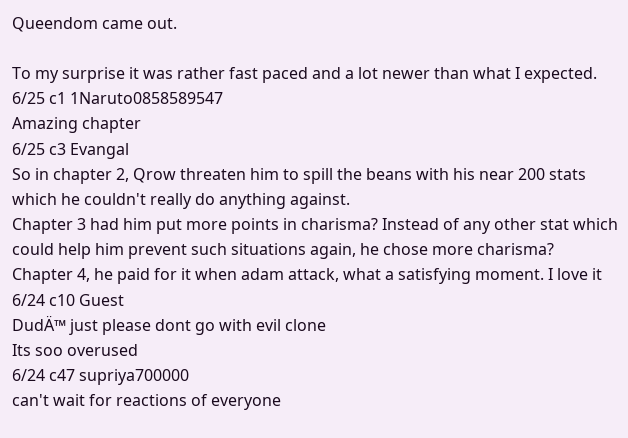Queendom came out.

To my surprise it was rather fast paced and a lot newer than what I expected.
6/25 c1 1Naruto0858589547
Amazing chapter
6/25 c3 Evangal
So in chapter 2, Qrow threaten him to spill the beans with his near 200 stats which he couldn't really do anything against.
Chapter 3 had him put more points in charisma? Instead of any other stat which could help him prevent such situations again, he chose more charisma?
Chapter 4, he paid for it when adam attack, what a satisfying moment. I love it
6/24 c10 Guest
DudÄ™ just please dont go with evil clone
Its soo overused
6/24 c47 supriya700000
can't wait for reactions of everyone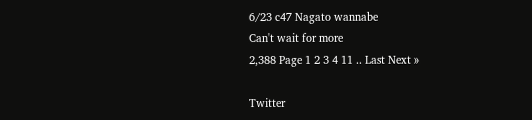6/23 c47 Nagato wannabe
Can't wait for more
2,388 Page 1 2 3 4 11 .. Last Next »

Twitter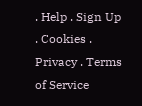. Help . Sign Up . Cookies . Privacy . Terms of Service